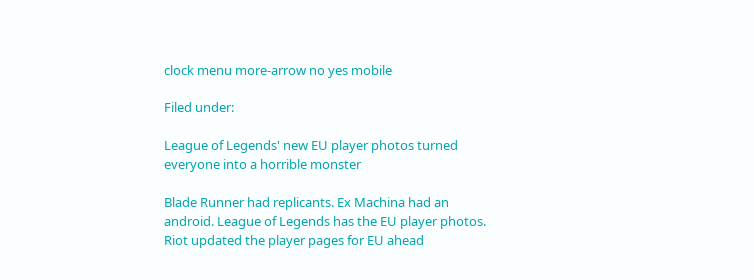clock menu more-arrow no yes mobile

Filed under:

League of Legends' new EU player photos turned everyone into a horrible monster

Blade Runner had replicants. Ex Machina had an android. League of Legends has the EU player photos. Riot updated the player pages for EU ahead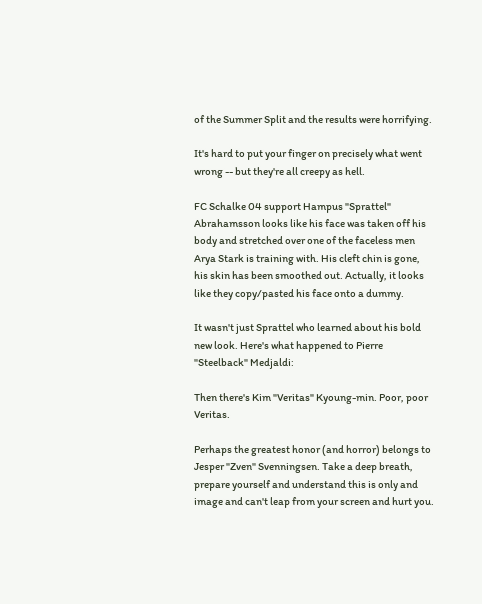of the Summer Split and the results were horrifying.

It's hard to put your finger on precisely what went wrong -- but they're all creepy as hell.

FC Schalke 04 support Hampus "Sprattel" Abrahamsson looks like his face was taken off his body and stretched over one of the faceless men Arya Stark is training with. His cleft chin is gone, his skin has been smoothed out. Actually, it looks like they copy/pasted his face onto a dummy.

It wasn't just Sprattel who learned about his bold new look. Here's what happened to Pierre "Steelback" Medjaldi:

Then there's Kim "Veritas" Kyoung-min. Poor, poor Veritas.

Perhaps the greatest honor (and horror) belongs to Jesper "Zven" Svenningsen. Take a deep breath, prepare yourself and understand this is only and image and can't leap from your screen and hurt you.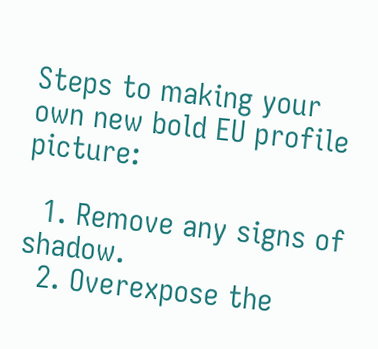Steps to making your own new bold EU profile picture:

  1. Remove any signs of shadow.
  2. Overexpose the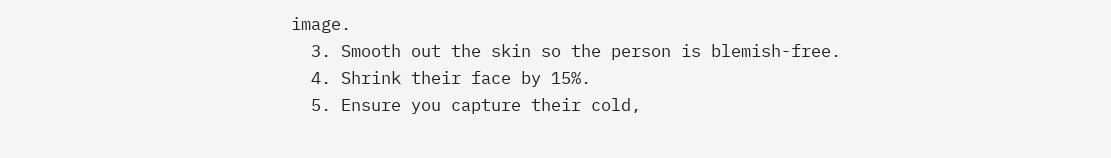image.
  3. Smooth out the skin so the person is blemish-free.
  4. Shrink their face by 15%.
  5. Ensure you capture their cold,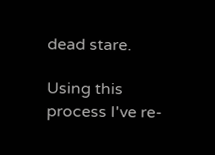dead stare.

Using this process I've re-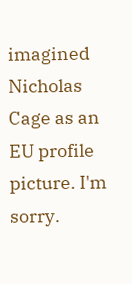imagined Nicholas Cage as an EU profile picture. I'm sorry.